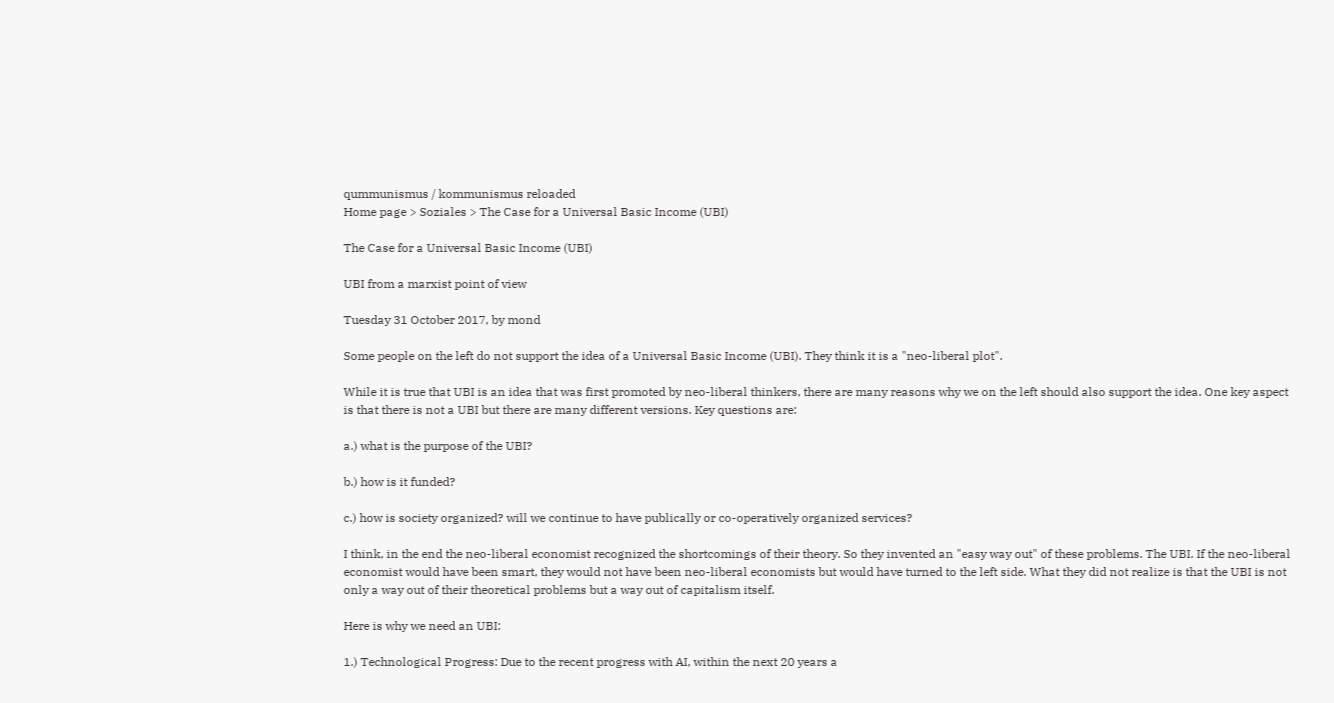qummunismus / kommunismus reloaded
Home page > Soziales > The Case for a Universal Basic Income (UBI)

The Case for a Universal Basic Income (UBI)

UBI from a marxist point of view

Tuesday 31 October 2017, by mond

Some people on the left do not support the idea of a Universal Basic Income (UBI). They think it is a "neo-liberal plot".

While it is true that UBI is an idea that was first promoted by neo-liberal thinkers, there are many reasons why we on the left should also support the idea. One key aspect is that there is not a UBI but there are many different versions. Key questions are:

a.) what is the purpose of the UBI?

b.) how is it funded?

c.) how is society organized? will we continue to have publically or co-operatively organized services?

I think, in the end the neo-liberal economist recognized the shortcomings of their theory. So they invented an "easy way out" of these problems. The UBI. If the neo-liberal economist would have been smart, they would not have been neo-liberal economists but would have turned to the left side. What they did not realize is that the UBI is not only a way out of their theoretical problems but a way out of capitalism itself.

Here is why we need an UBI:

1.) Technological Progress: Due to the recent progress with AI, within the next 20 years a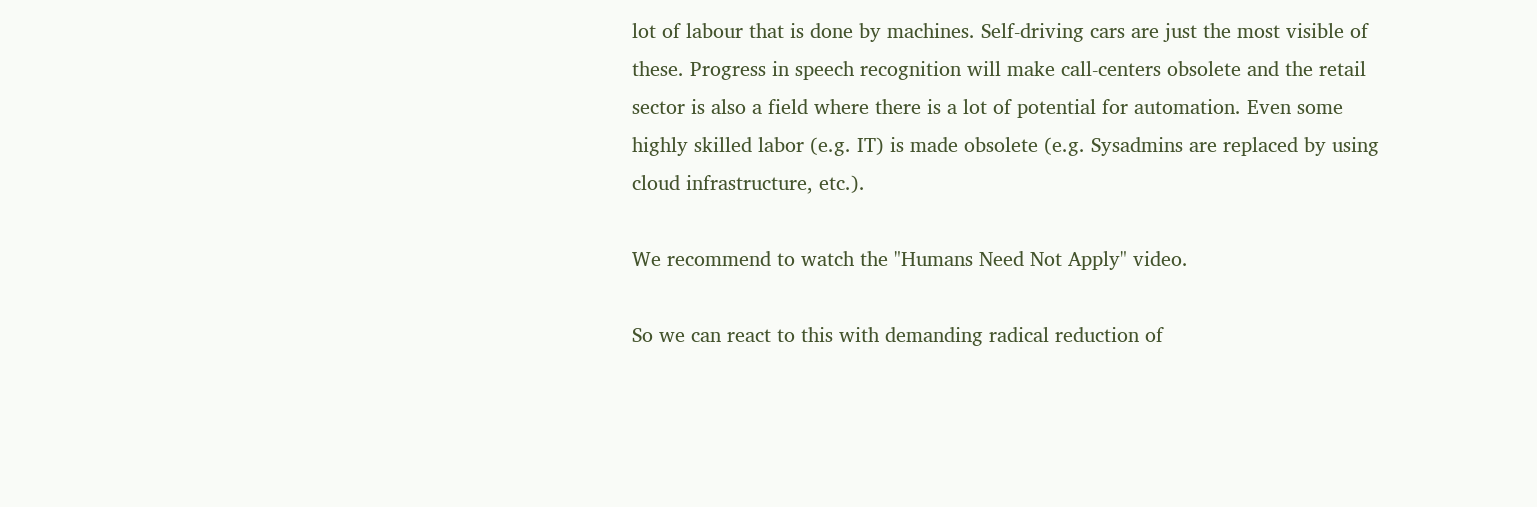lot of labour that is done by machines. Self-driving cars are just the most visible of these. Progress in speech recognition will make call-centers obsolete and the retail sector is also a field where there is a lot of potential for automation. Even some highly skilled labor (e.g. IT) is made obsolete (e.g. Sysadmins are replaced by using cloud infrastructure, etc.).

We recommend to watch the "Humans Need Not Apply" video.

So we can react to this with demanding radical reduction of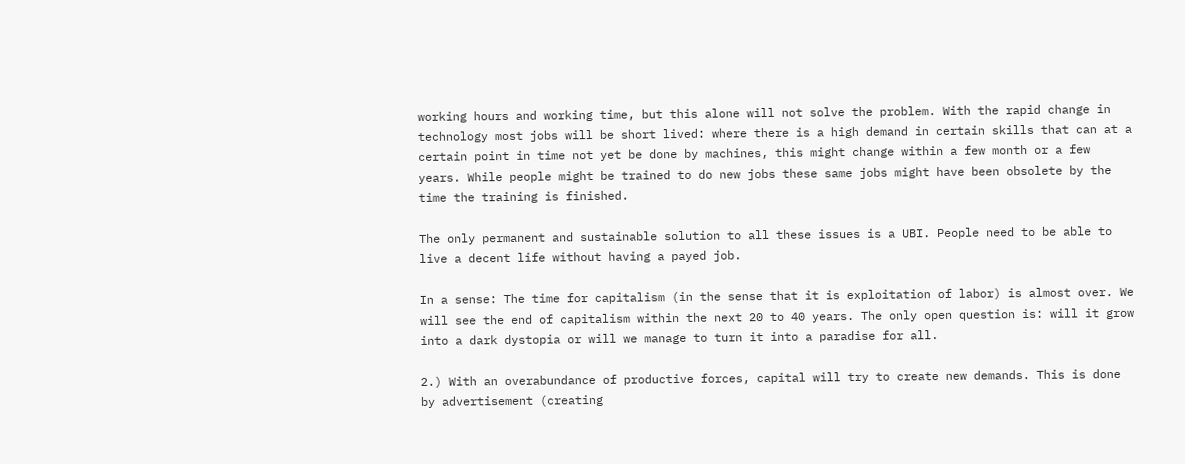working hours and working time, but this alone will not solve the problem. With the rapid change in technology most jobs will be short lived: where there is a high demand in certain skills that can at a certain point in time not yet be done by machines, this might change within a few month or a few years. While people might be trained to do new jobs these same jobs might have been obsolete by the time the training is finished.

The only permanent and sustainable solution to all these issues is a UBI. People need to be able to live a decent life without having a payed job.

In a sense: The time for capitalism (in the sense that it is exploitation of labor) is almost over. We will see the end of capitalism within the next 20 to 40 years. The only open question is: will it grow into a dark dystopia or will we manage to turn it into a paradise for all.

2.) With an overabundance of productive forces, capital will try to create new demands. This is done by advertisement (creating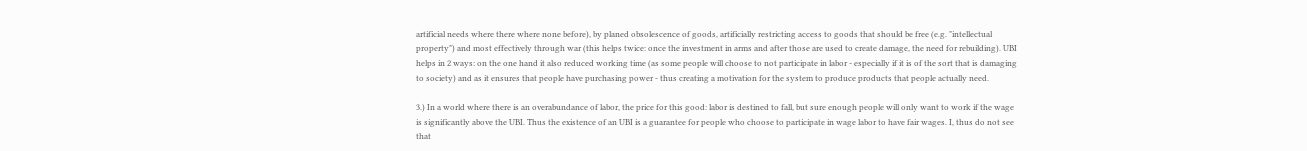artificial needs where there where none before), by planed obsolescence of goods, artificially restricting access to goods that should be free (e.g. "intellectual property") and most effectively through war (this helps twice: once the investment in arms and after those are used to create damage, the need for rebuilding). UBI helps in 2 ways: on the one hand it also reduced working time (as some people will choose to not participate in labor - especially if it is of the sort that is damaging to society) and as it ensures that people have purchasing power - thus creating a motivation for the system to produce products that people actually need.

3.) In a world where there is an overabundance of labor, the price for this good: labor is destined to fall, but sure enough people will only want to work if the wage is significantly above the UBI. Thus the existence of an UBI is a guarantee for people who choose to participate in wage labor to have fair wages. I, thus do not see that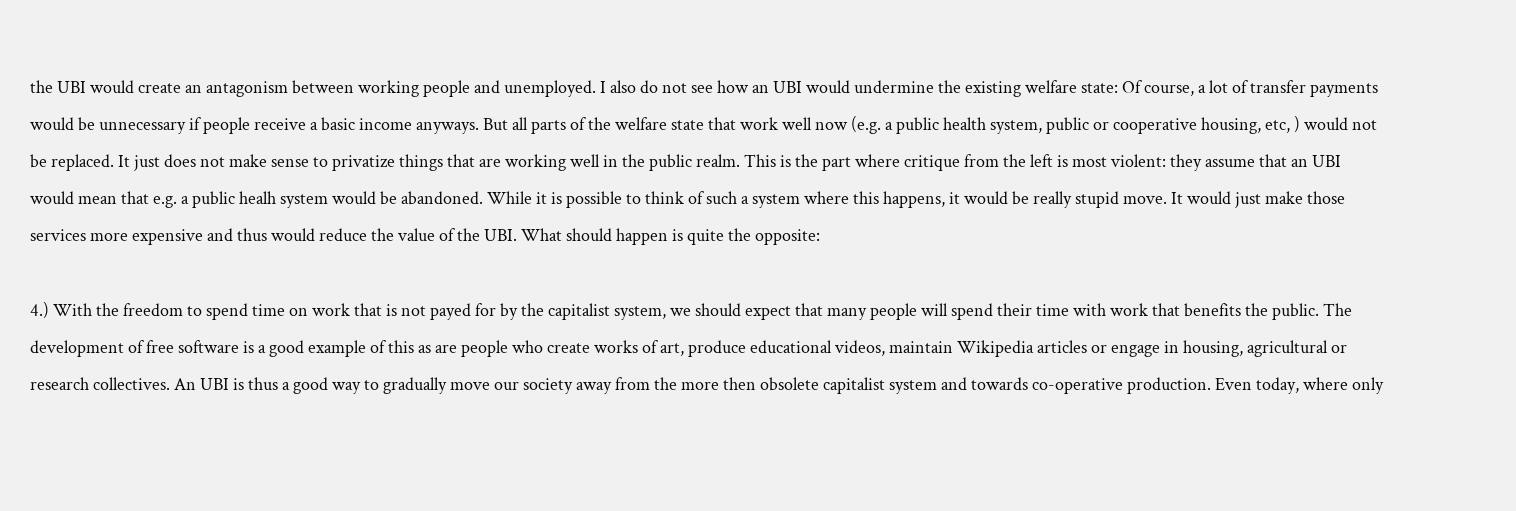the UBI would create an antagonism between working people and unemployed. I also do not see how an UBI would undermine the existing welfare state: Of course, a lot of transfer payments would be unnecessary if people receive a basic income anyways. But all parts of the welfare state that work well now (e.g. a public health system, public or cooperative housing, etc, ) would not be replaced. It just does not make sense to privatize things that are working well in the public realm. This is the part where critique from the left is most violent: they assume that an UBI would mean that e.g. a public healh system would be abandoned. While it is possible to think of such a system where this happens, it would be really stupid move. It would just make those services more expensive and thus would reduce the value of the UBI. What should happen is quite the opposite:

4.) With the freedom to spend time on work that is not payed for by the capitalist system, we should expect that many people will spend their time with work that benefits the public. The development of free software is a good example of this as are people who create works of art, produce educational videos, maintain Wikipedia articles or engage in housing, agricultural or research collectives. An UBI is thus a good way to gradually move our society away from the more then obsolete capitalist system and towards co-operative production. Even today, where only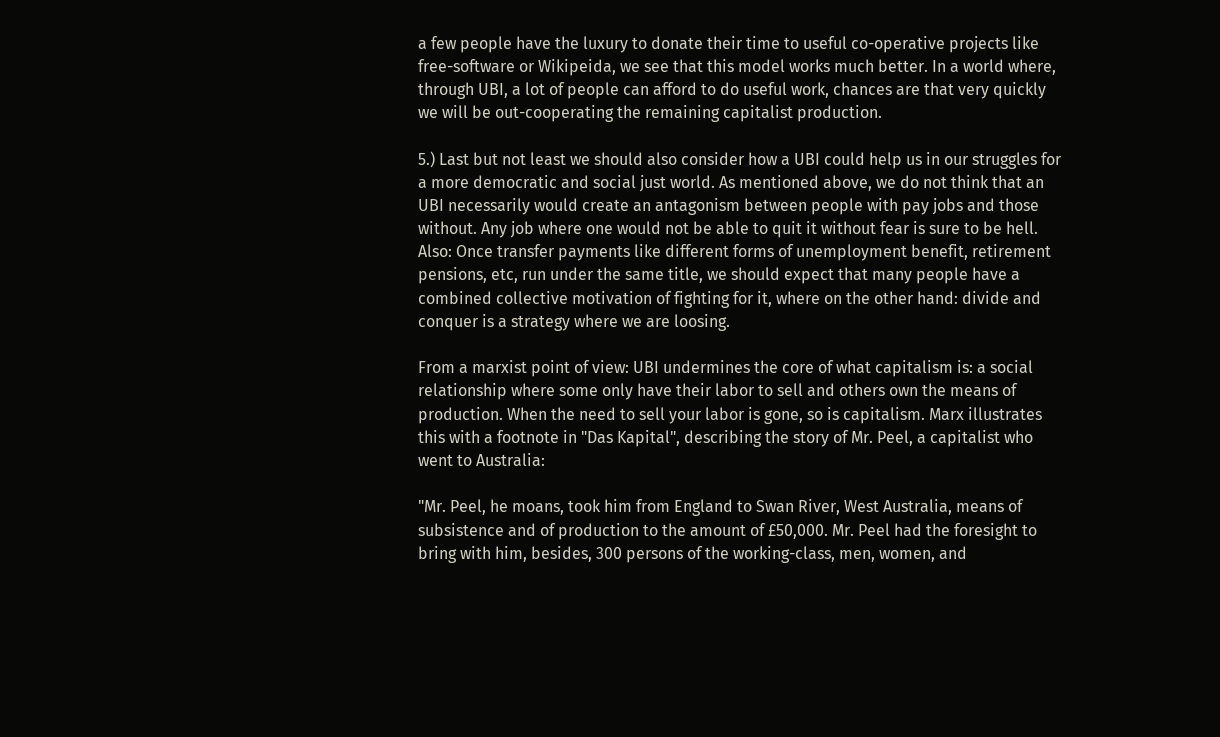a few people have the luxury to donate their time to useful co-operative projects like free-software or Wikipeida, we see that this model works much better. In a world where, through UBI, a lot of people can afford to do useful work, chances are that very quickly we will be out-cooperating the remaining capitalist production.

5.) Last but not least we should also consider how a UBI could help us in our struggles for a more democratic and social just world. As mentioned above, we do not think that an UBI necessarily would create an antagonism between people with pay jobs and those without. Any job where one would not be able to quit it without fear is sure to be hell. Also: Once transfer payments like different forms of unemployment benefit, retirement pensions, etc, run under the same title, we should expect that many people have a combined collective motivation of fighting for it, where on the other hand: divide and conquer is a strategy where we are loosing.

From a marxist point of view: UBI undermines the core of what capitalism is: a social relationship where some only have their labor to sell and others own the means of production. When the need to sell your labor is gone, so is capitalism. Marx illustrates this with a footnote in "Das Kapital", describing the story of Mr. Peel, a capitalist who went to Australia:

"Mr. Peel, he moans, took him from England to Swan River, West Australia, means of subsistence and of production to the amount of £50,000. Mr. Peel had the foresight to bring with him, besides, 300 persons of the working-class, men, women, and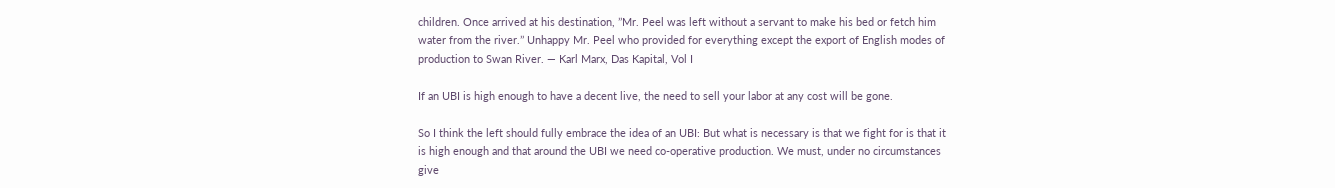children. Once arrived at his destination, ’’Mr. Peel was left without a servant to make his bed or fetch him water from the river.’’ Unhappy Mr. Peel who provided for everything except the export of English modes of production to Swan River. — Karl Marx, Das Kapital, Vol I

If an UBI is high enough to have a decent live, the need to sell your labor at any cost will be gone.

So I think the left should fully embrace the idea of an UBI: But what is necessary is that we fight for is that it is high enough and that around the UBI we need co-operative production. We must, under no circumstances give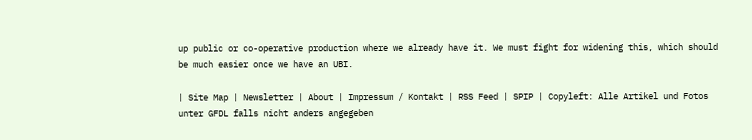up public or co-operative production where we already have it. We must fight for widening this, which should be much easier once we have an UBI.

| Site Map | Newsletter | About | Impressum / Kontakt | RSS Feed | SPIP | Copyleft: Alle Artikel und Fotos unter GFDL falls nicht anders angegeben